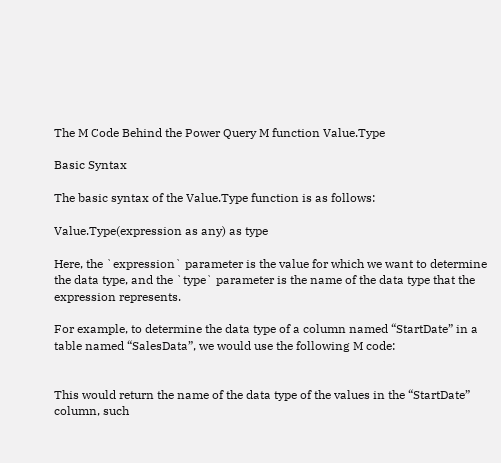The M Code Behind the Power Query M function Value.Type

Basic Syntax

The basic syntax of the Value.Type function is as follows:

Value.Type(expression as any) as type

Here, the `expression` parameter is the value for which we want to determine the data type, and the `type` parameter is the name of the data type that the expression represents.

For example, to determine the data type of a column named “StartDate” in a table named “SalesData”, we would use the following M code:


This would return the name of the data type of the values in the “StartDate” column, such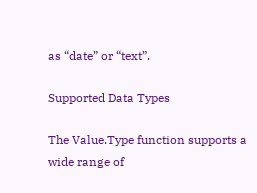as “date” or “text”.

Supported Data Types

The Value.Type function supports a wide range of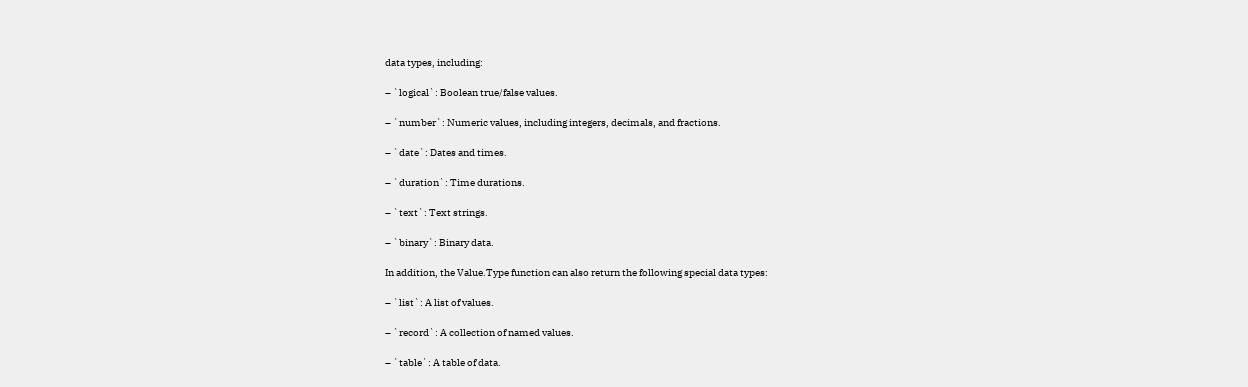data types, including:

– `logical`: Boolean true/false values.

– `number`: Numeric values, including integers, decimals, and fractions.

– `date`: Dates and times.

– `duration`: Time durations.

– `text`: Text strings.

– `binary`: Binary data.

In addition, the Value.Type function can also return the following special data types:

– `list`: A list of values.

– `record`: A collection of named values.

– `table`: A table of data.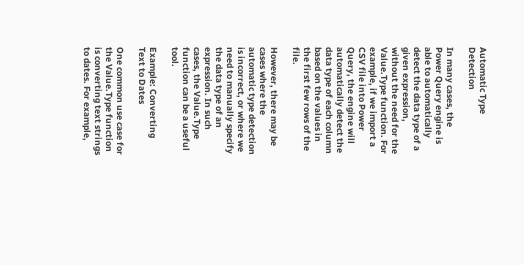Automatic Type Detection

In many cases, the Power Query engine is able to automatically detect the data type of a given expression, without the need for the Value.Type function. For example, if we import a CSV file into Power Query, the engine will automatically detect the data type of each column based on the values in the first few rows of the file.

However, there may be cases where the automatic type detection is incorrect, or where we need to manually specify the data type of an expression. In such cases, the Value.Type function can be a useful tool.

Example: Converting Text to Dates

One common use case for the Value.Type function is converting text strings to dates. For example,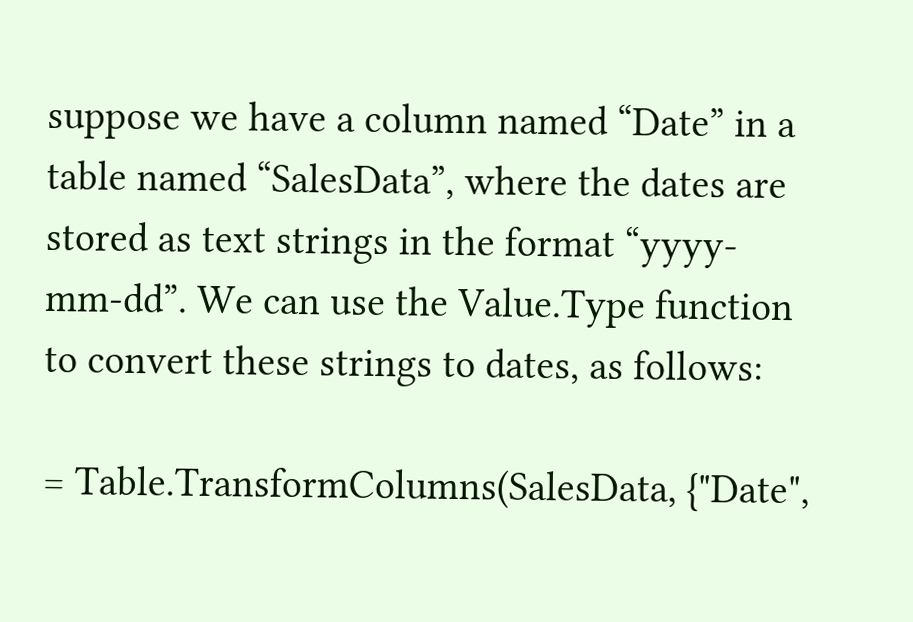suppose we have a column named “Date” in a table named “SalesData”, where the dates are stored as text strings in the format “yyyy-mm-dd”. We can use the Value.Type function to convert these strings to dates, as follows:

= Table.TransformColumns(SalesData, {"Date",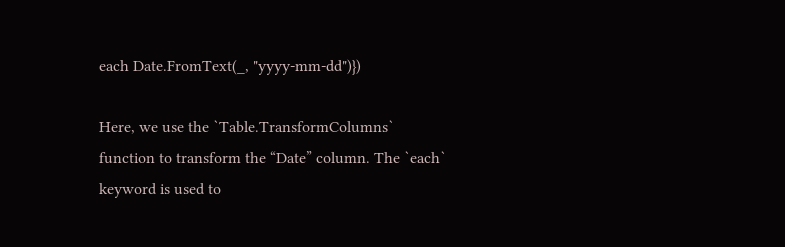each Date.FromText(_, "yyyy-mm-dd")})

Here, we use the `Table.TransformColumns` function to transform the “Date” column. The `each` keyword is used to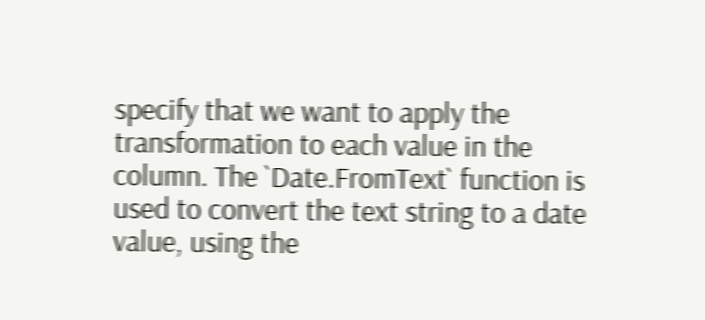specify that we want to apply the transformation to each value in the column. The `Date.FromText` function is used to convert the text string to a date value, using the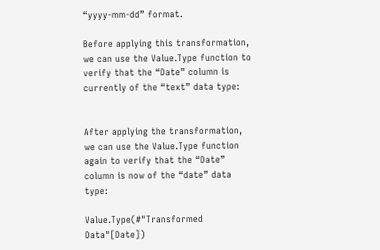“yyyy-mm-dd” format.

Before applying this transformation, we can use the Value.Type function to verify that the “Date” column is currently of the “text” data type:


After applying the transformation, we can use the Value.Type function again to verify that the “Date” column is now of the “date” data type:

Value.Type(#"Transformed Data"[Date])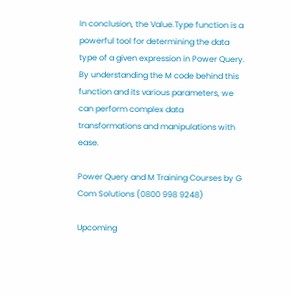In conclusion, the Value.Type function is a powerful tool for determining the data type of a given expression in Power Query. By understanding the M code behind this function and its various parameters, we can perform complex data transformations and manipulations with ease.

Power Query and M Training Courses by G Com Solutions (0800 998 9248)

Upcoming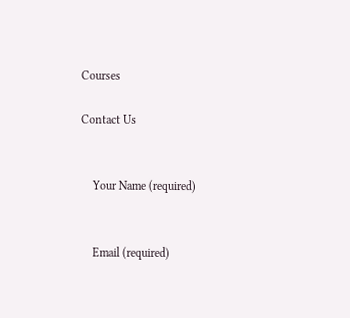Courses

Contact Us


    Your Name (required)


    Email (required)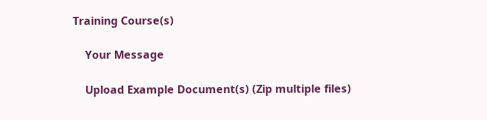Training Course(s)

    Your Message

    Upload Example Document(s) (Zip multiple files)